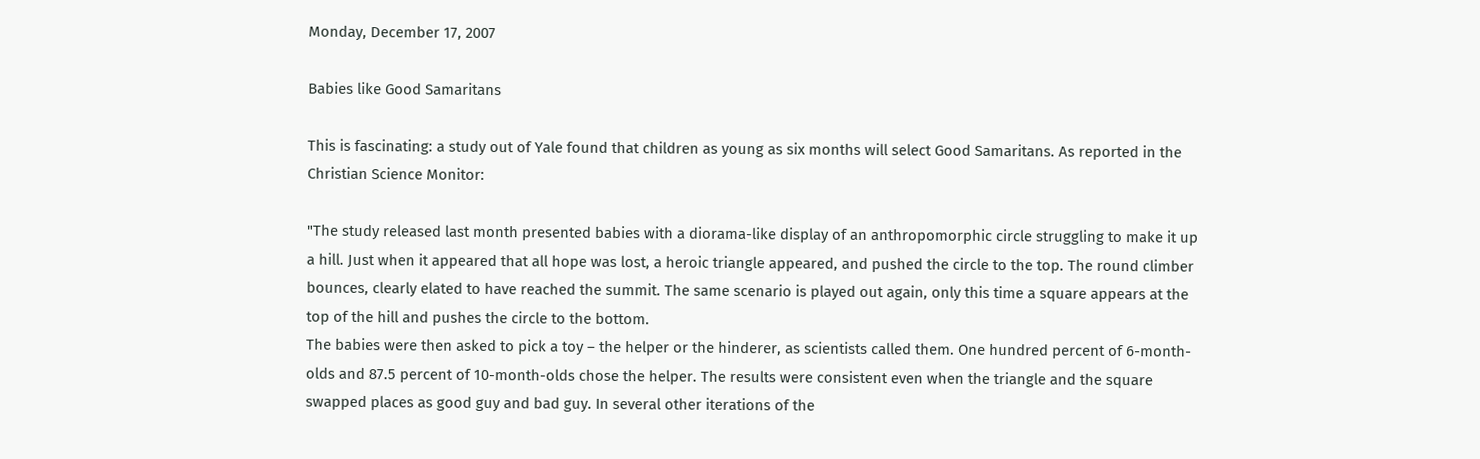Monday, December 17, 2007

Babies like Good Samaritans

This is fascinating: a study out of Yale found that children as young as six months will select Good Samaritans. As reported in the Christian Science Monitor:

"The study released last month presented babies with a diorama-like display of an anthropomorphic circle struggling to make it up a hill. Just when it appeared that all hope was lost, a heroic triangle appeared, and pushed the circle to the top. The round climber bounces, clearly elated to have reached the summit. The same scenario is played out again, only this time a square appears at the top of the hill and pushes the circle to the bottom.
The babies were then asked to pick a toy – the helper or the hinderer, as scientists called them. One hundred percent of 6-month-olds and 87.5 percent of 10-month-olds chose the helper. The results were consistent even when the triangle and the square swapped places as good guy and bad guy. In several other iterations of the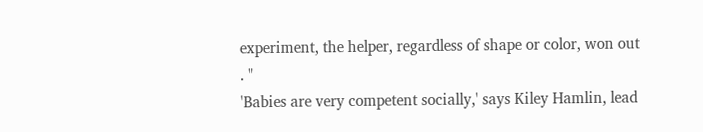experiment, the helper, regardless of shape or color, won out
. "
'Babies are very competent socially,' says Kiley Hamlin, lead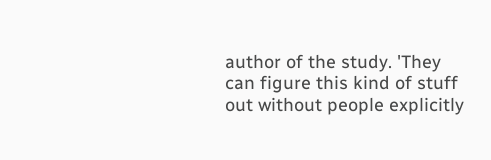author of the study. 'They can figure this kind of stuff out without people explicitly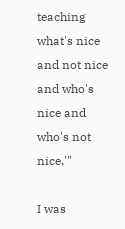teaching what's nice and not nice and who's nice and who's not nice.'"

I was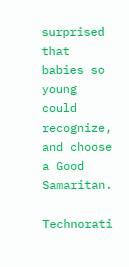surprised that babies so young could recognize, and choose a Good Samaritan.

Technorati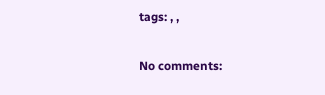tags: , ,

No comments: